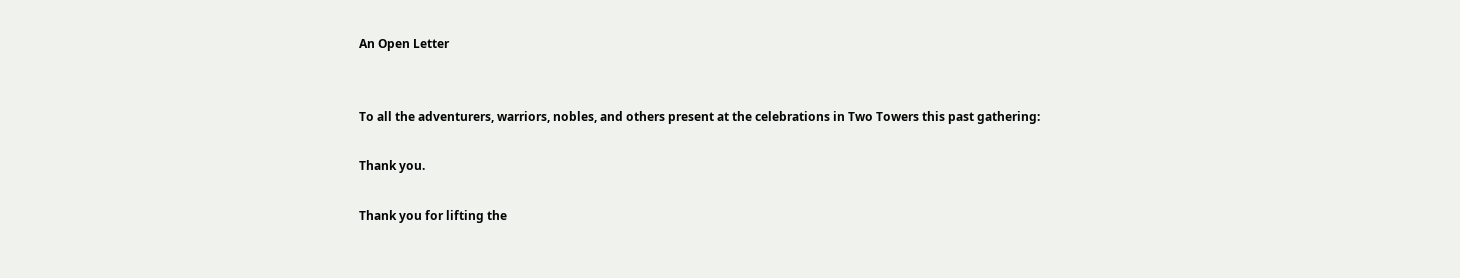An Open Letter


To all the adventurers, warriors, nobles, and others present at the celebrations in Two Towers this past gathering:

Thank you.

Thank you for lifting the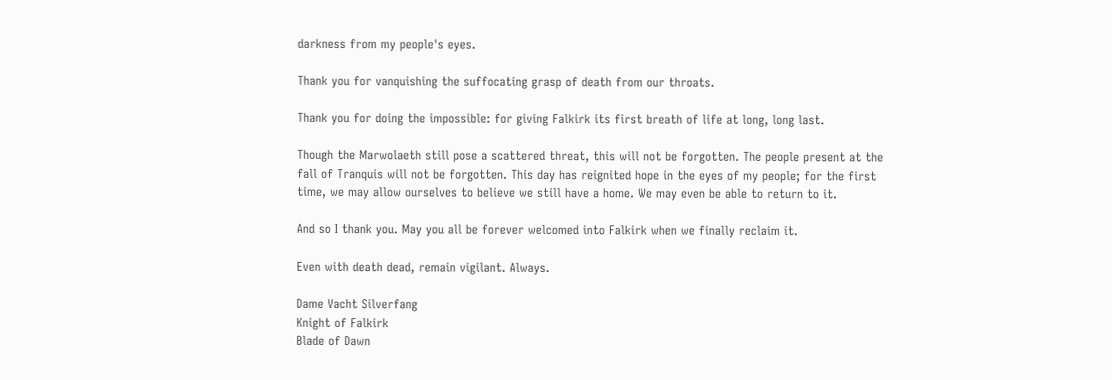darkness from my people's eyes.

Thank you for vanquishing the suffocating grasp of death from our throats.

Thank you for doing the impossible: for giving Falkirk its first breath of life at long, long last.

Though the Marwolaeth still pose a scattered threat, this will not be forgotten. The people present at the fall of Tranquis will not be forgotten. This day has reignited hope in the eyes of my people; for the first time, we may allow ourselves to believe we still have a home. We may even be able to return to it.

And so I thank you. May you all be forever welcomed into Falkirk when we finally reclaim it.

Even with death dead, remain vigilant. Always.

Dame Vacht Silverfang
Knight of Falkirk
Blade of Dawn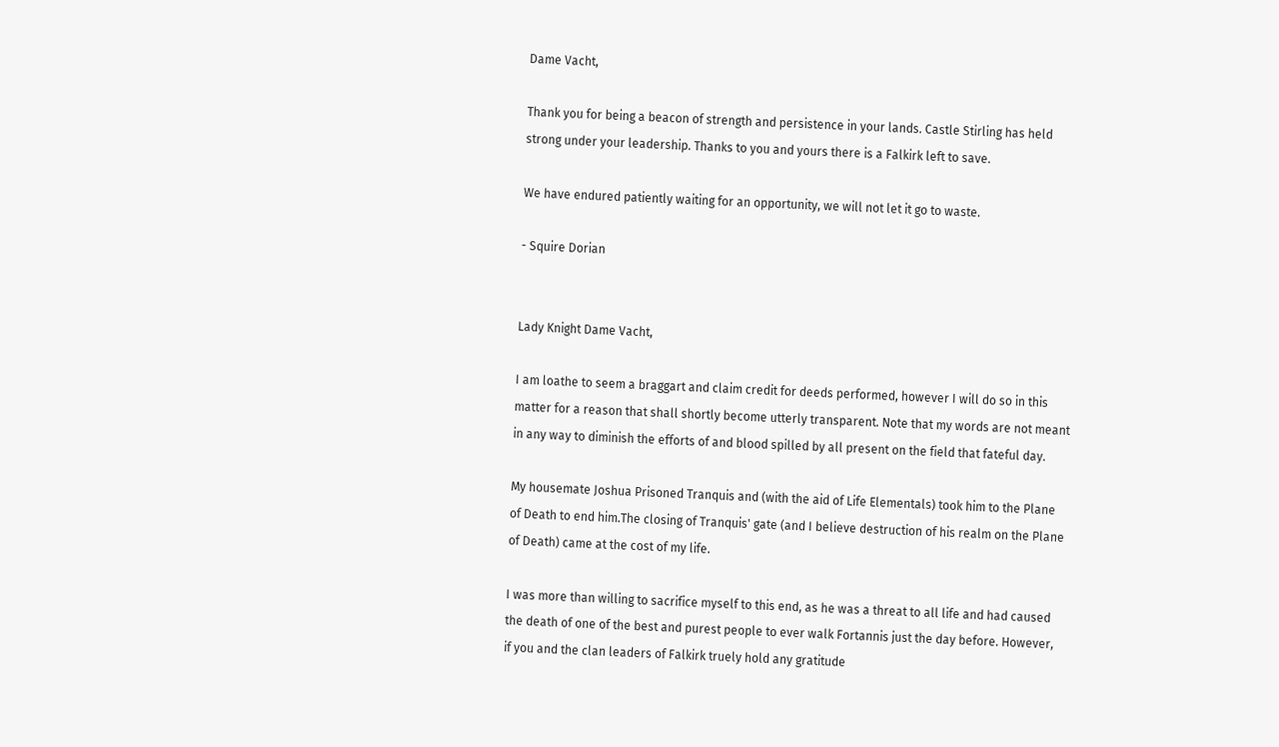Dame Vacht,

Thank you for being a beacon of strength and persistence in your lands. Castle Stirling has held strong under your leadership. Thanks to you and yours there is a Falkirk left to save.

We have endured patiently waiting for an opportunity, we will not let it go to waste.

- Squire Dorian


Lady Knight Dame Vacht,

I am loathe to seem a braggart and claim credit for deeds performed, however I will do so in this matter for a reason that shall shortly become utterly transparent. Note that my words are not meant in any way to diminish the efforts of and blood spilled by all present on the field that fateful day.

My housemate Joshua Prisoned Tranquis and (with the aid of Life Elementals) took him to the Plane of Death to end him.The closing of Tranquis' gate (and I believe destruction of his realm on the Plane of Death) came at the cost of my life.

I was more than willing to sacrifice myself to this end, as he was a threat to all life and had caused the death of one of the best and purest people to ever walk Fortannis just the day before. However, if you and the clan leaders of Falkirk truely hold any gratitude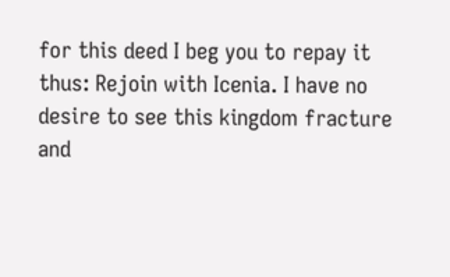for this deed I beg you to repay it thus: Rejoin with Icenia. I have no desire to see this kingdom fracture and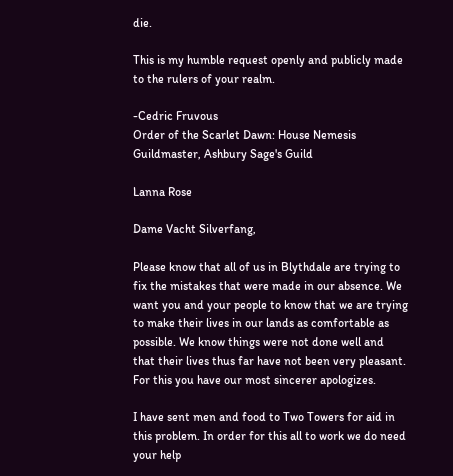die.

This is my humble request openly and publicly made to the rulers of your realm.

-Cedric Fruvous
Order of the Scarlet Dawn: House Nemesis
Guildmaster, Ashbury Sage's Guild

Lanna Rose

Dame Vacht Silverfang,

Please know that all of us in Blythdale are trying to fix the mistakes that were made in our absence. We want you and your people to know that we are trying to make their lives in our lands as comfortable as possible. We know things were not done well and that their lives thus far have not been very pleasant. For this you have our most sincerer apologizes.

I have sent men and food to Two Towers for aid in this problem. In order for this all to work we do need your help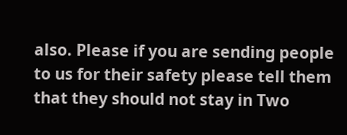also. Please if you are sending people to us for their safety please tell them that they should not stay in Two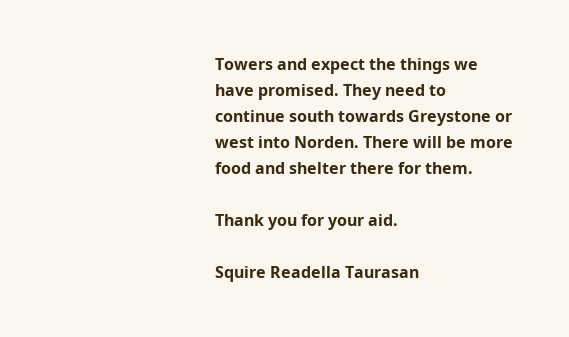Towers and expect the things we have promised. They need to continue south towards Greystone or west into Norden. There will be more food and shelter there for them.

Thank you for your aid.

Squire Readella Taurasan